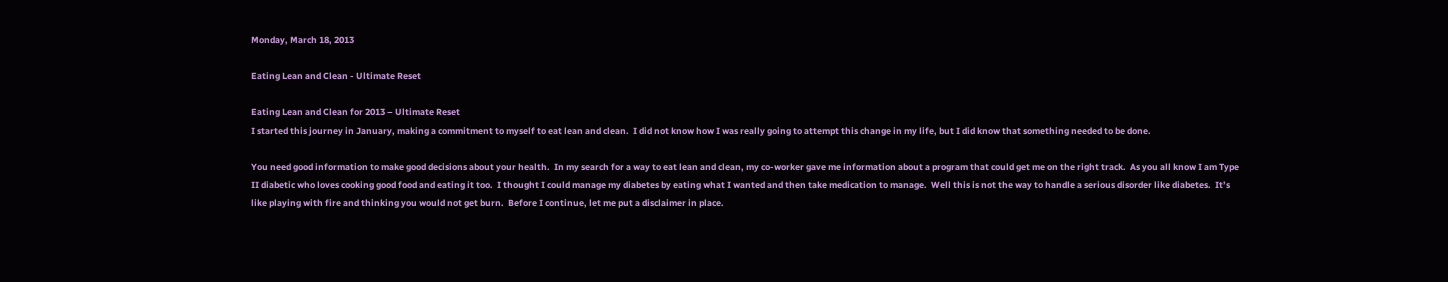Monday, March 18, 2013

Eating Lean and Clean - Ultimate Reset

Eating Lean and Clean for 2013 – Ultimate Reset
I started this journey in January, making a commitment to myself to eat lean and clean.  I did not know how I was really going to attempt this change in my life, but I did know that something needed to be done.

You need good information to make good decisions about your health.  In my search for a way to eat lean and clean, my co-worker gave me information about a program that could get me on the right track.  As you all know I am Type II diabetic who loves cooking good food and eating it too.  I thought I could manage my diabetes by eating what I wanted and then take medication to manage.  Well this is not the way to handle a serious disorder like diabetes.  It’s like playing with fire and thinking you would not get burn.  Before I continue, let me put a disclaimer in place.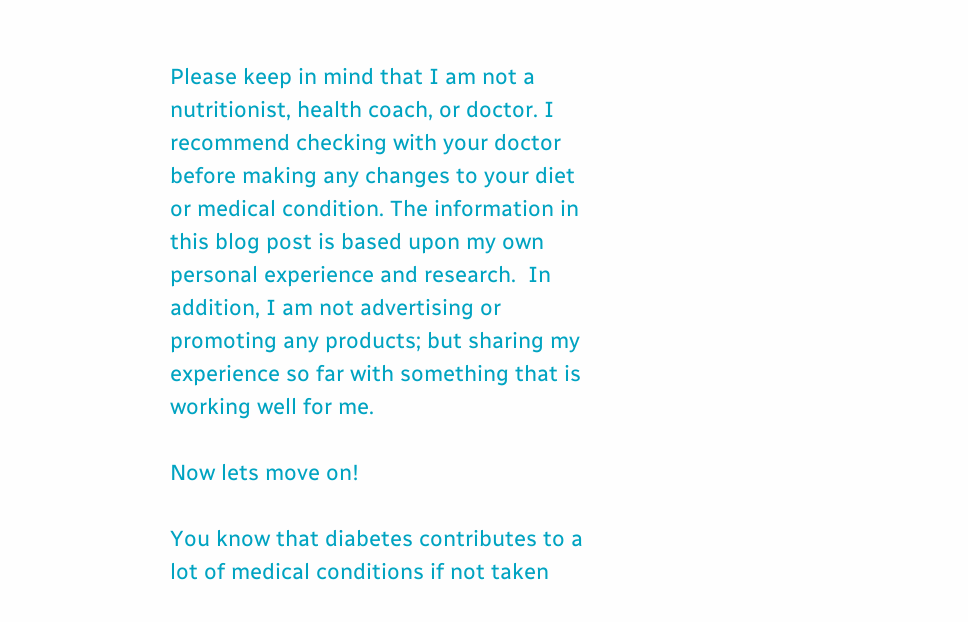Please keep in mind that I am not a nutritionist, health coach, or doctor. I recommend checking with your doctor before making any changes to your diet or medical condition. The information in this blog post is based upon my own personal experience and research.  In addition, I am not advertising or promoting any products; but sharing my experience so far with something that is working well for me.

Now lets move on!

You know that diabetes contributes to a lot of medical conditions if not taken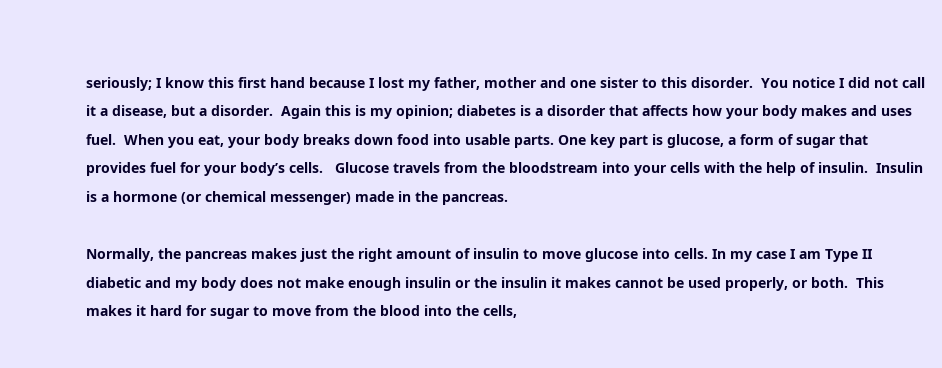seriously; I know this first hand because I lost my father, mother and one sister to this disorder.  You notice I did not call it a disease, but a disorder.  Again this is my opinion; diabetes is a disorder that affects how your body makes and uses fuel.  When you eat, your body breaks down food into usable parts. One key part is glucose, a form of sugar that provides fuel for your body’s cells.   Glucose travels from the bloodstream into your cells with the help of insulin.  Insulin is a hormone (or chemical messenger) made in the pancreas.

Normally, the pancreas makes just the right amount of insulin to move glucose into cells. In my case I am Type II diabetic and my body does not make enough insulin or the insulin it makes cannot be used properly, or both.  This makes it hard for sugar to move from the blood into the cells,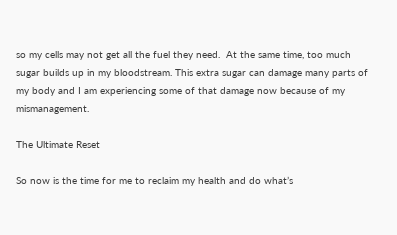so my cells may not get all the fuel they need.  At the same time, too much sugar builds up in my bloodstream. This extra sugar can damage many parts of my body and I am experiencing some of that damage now because of my mismanagement.

The Ultimate Reset

So now is the time for me to reclaim my health and do what’s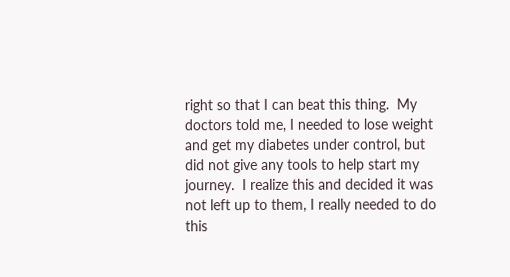right so that I can beat this thing.  My doctors told me, I needed to lose weight and get my diabetes under control, but did not give any tools to help start my journey.  I realize this and decided it was not left up to them, I really needed to do this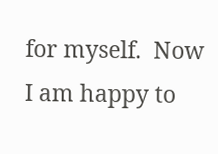for myself.  Now I am happy to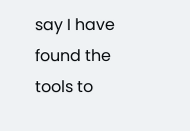say I have found the tools to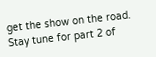get the show on the road.   Stay tune for part 2 of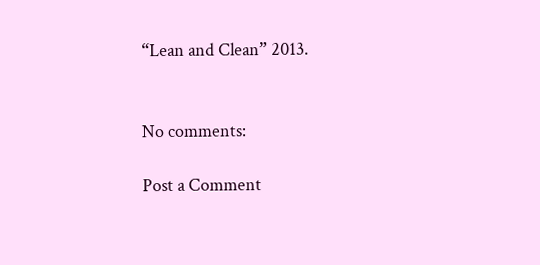“Lean and Clean” 2013.


No comments:

Post a Comment